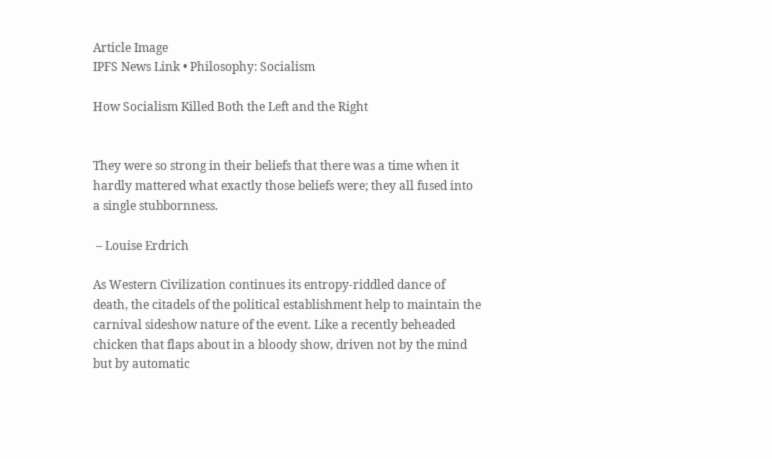Article Image
IPFS News Link • Philosophy: Socialism

How Socialism Killed Both the Left and the Right


They were so strong in their beliefs that there was a time when it hardly mattered what exactly those beliefs were; they all fused into a single stubbornness.

 – Louise Erdrich

As Western Civilization continues its entropy-riddled dance of death, the citadels of the political establishment help to maintain the carnival sideshow nature of the event. Like a recently beheaded chicken that flaps about in a bloody show, driven not by the mind but by automatic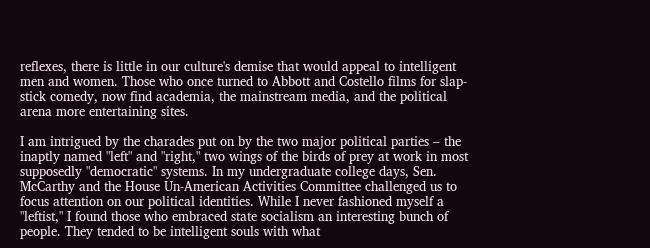reflexes, there is little in our culture's demise that would appeal to intelligent men and women. Those who once turned to Abbott and Costello films for slap-stick comedy, now find academia, the mainstream media, and the political arena more entertaining sites.

I am intrigued by the charades put on by the two major political parties – the inaptly named "left" and "right," two wings of the birds of prey at work in most supposedly "democratic" systems. In my undergraduate college days, Sen. McCarthy and the House Un-American Activities Committee challenged us to focus attention on our political identities. While I never fashioned myself a "leftist," I found those who embraced state socialism an interesting bunch of people. They tended to be intelligent souls with what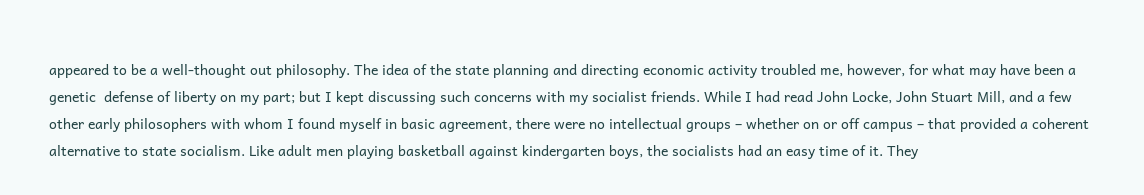appeared to be a well-thought out philosophy. The idea of the state planning and directing economic activity troubled me, however, for what may have been a genetic  defense of liberty on my part; but I kept discussing such concerns with my socialist friends. While I had read John Locke, John Stuart Mill, and a few other early philosophers with whom I found myself in basic agreement, there were no intellectual groups – whether on or off campus – that provided a coherent alternative to state socialism. Like adult men playing basketball against kindergarten boys, the socialists had an easy time of it. They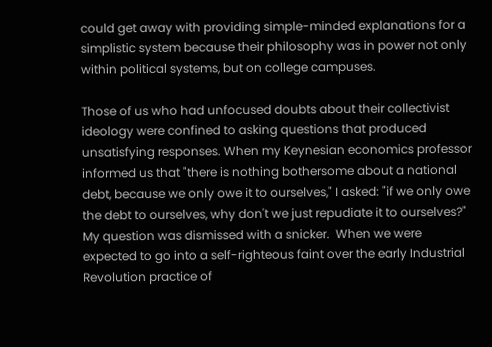could get away with providing simple-minded explanations for a simplistic system because their philosophy was in power not only within political systems, but on college campuses.

Those of us who had unfocused doubts about their collectivist ideology were confined to asking questions that produced unsatisfying responses. When my Keynesian economics professor informed us that "there is nothing bothersome about a national debt, because we only owe it to ourselves," I asked: "if we only owe the debt to ourselves, why don't we just repudiate it to ourselves?"  My question was dismissed with a snicker.  When we were expected to go into a self-righteous faint over the early Industrial Revolution practice of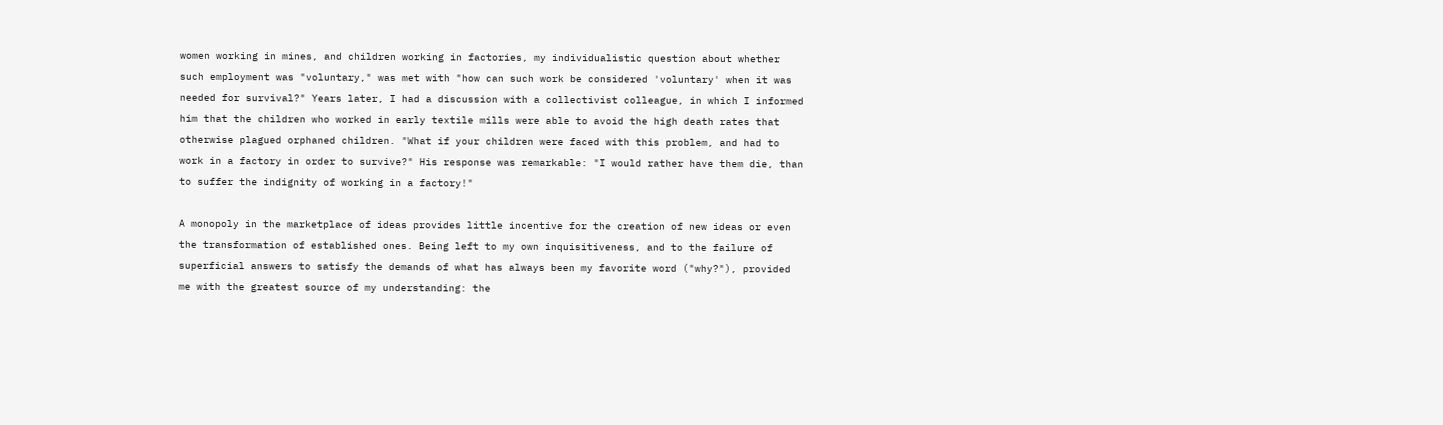women working in mines, and children working in factories, my individualistic question about whether such employment was "voluntary," was met with "how can such work be considered 'voluntary' when it was needed for survival?" Years later, I had a discussion with a collectivist colleague, in which I informed him that the children who worked in early textile mills were able to avoid the high death rates that otherwise plagued orphaned children. "What if your children were faced with this problem, and had to work in a factory in order to survive?" His response was remarkable: "I would rather have them die, than to suffer the indignity of working in a factory!"

A monopoly in the marketplace of ideas provides little incentive for the creation of new ideas or even the transformation of established ones. Being left to my own inquisitiveness, and to the failure of superficial answers to satisfy the demands of what has always been my favorite word ("why?"), provided me with the greatest source of my understanding: the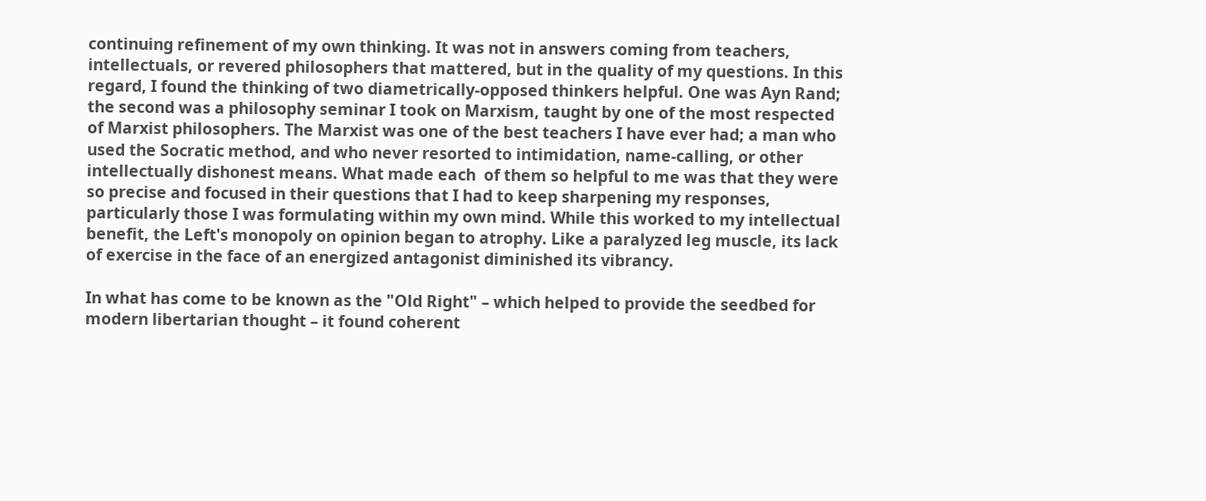continuing refinement of my own thinking. It was not in answers coming from teachers, intellectuals, or revered philosophers that mattered, but in the quality of my questions. In this regard, I found the thinking of two diametrically-opposed thinkers helpful. One was Ayn Rand; the second was a philosophy seminar I took on Marxism, taught by one of the most respected of Marxist philosophers. The Marxist was one of the best teachers I have ever had; a man who used the Socratic method, and who never resorted to intimidation, name-calling, or other intellectually dishonest means. What made each  of them so helpful to me was that they were so precise and focused in their questions that I had to keep sharpening my responses, particularly those I was formulating within my own mind. While this worked to my intellectual benefit, the Left's monopoly on opinion began to atrophy. Like a paralyzed leg muscle, its lack of exercise in the face of an energized antagonist diminished its vibrancy.

In what has come to be known as the "Old Right" – which helped to provide the seedbed for modern libertarian thought – it found coherent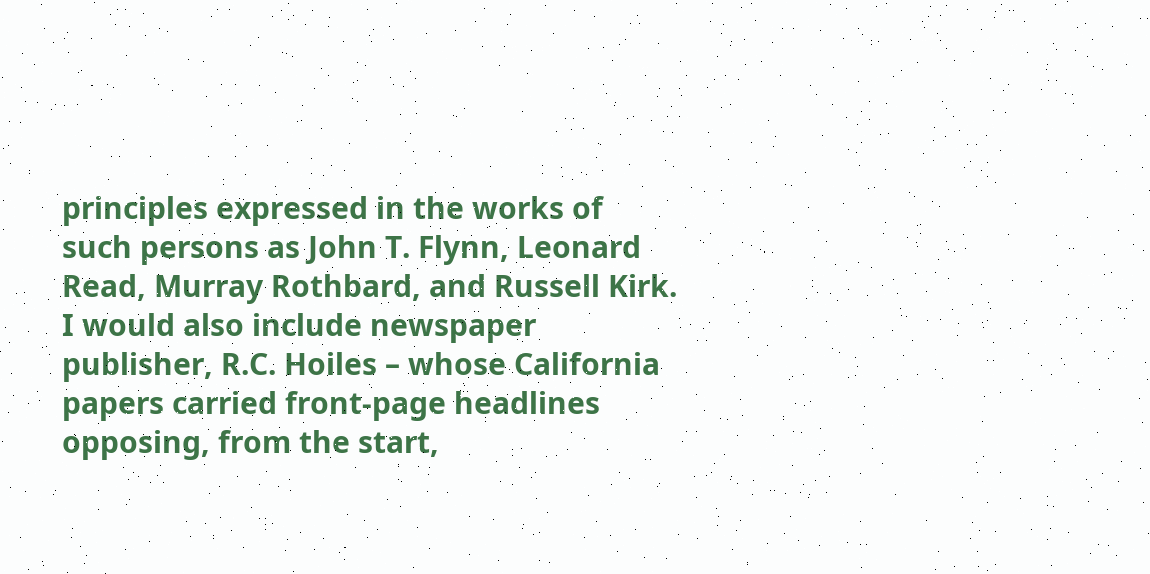principles expressed in the works of such persons as John T. Flynn, Leonard Read, Murray Rothbard, and Russell Kirk. I would also include newspaper publisher, R.C. Hoiles – whose California papers carried front-page headlines opposing, from the start,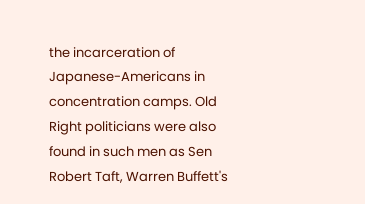the incarceration of Japanese-Americans in concentration camps. Old Right politicians were also found in such men as Sen Robert Taft, Warren Buffett's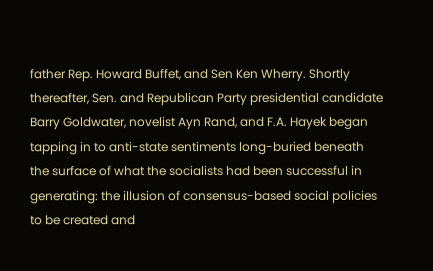father Rep. Howard Buffet, and Sen Ken Wherry. Shortly thereafter, Sen. and Republican Party presidential candidate Barry Goldwater, novelist Ayn Rand, and F.A. Hayek began tapping in to anti-state sentiments long-buried beneath the surface of what the socialists had been successful in generating: the illusion of consensus-based social policies to be created and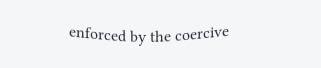enforced by the coercive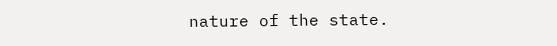nature of the state.